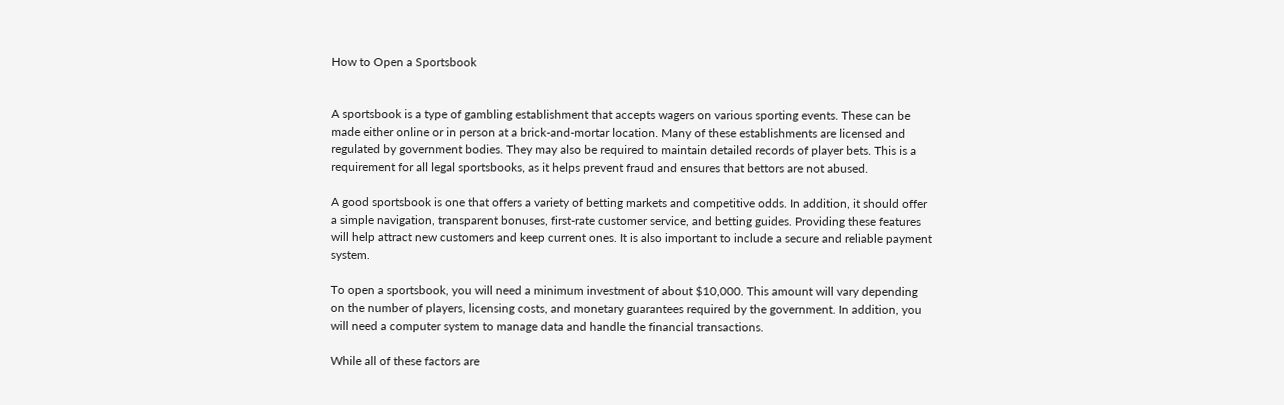How to Open a Sportsbook


A sportsbook is a type of gambling establishment that accepts wagers on various sporting events. These can be made either online or in person at a brick-and-mortar location. Many of these establishments are licensed and regulated by government bodies. They may also be required to maintain detailed records of player bets. This is a requirement for all legal sportsbooks, as it helps prevent fraud and ensures that bettors are not abused.

A good sportsbook is one that offers a variety of betting markets and competitive odds. In addition, it should offer a simple navigation, transparent bonuses, first-rate customer service, and betting guides. Providing these features will help attract new customers and keep current ones. It is also important to include a secure and reliable payment system.

To open a sportsbook, you will need a minimum investment of about $10,000. This amount will vary depending on the number of players, licensing costs, and monetary guarantees required by the government. In addition, you will need a computer system to manage data and handle the financial transactions.

While all of these factors are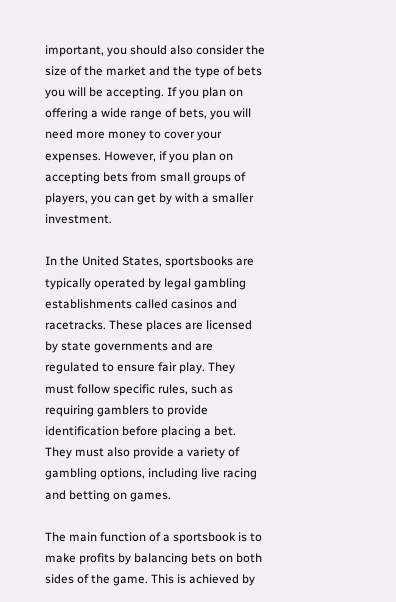important, you should also consider the size of the market and the type of bets you will be accepting. If you plan on offering a wide range of bets, you will need more money to cover your expenses. However, if you plan on accepting bets from small groups of players, you can get by with a smaller investment.

In the United States, sportsbooks are typically operated by legal gambling establishments called casinos and racetracks. These places are licensed by state governments and are regulated to ensure fair play. They must follow specific rules, such as requiring gamblers to provide identification before placing a bet. They must also provide a variety of gambling options, including live racing and betting on games.

The main function of a sportsbook is to make profits by balancing bets on both sides of the game. This is achieved by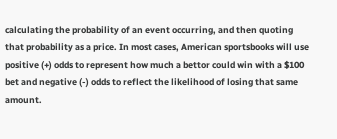calculating the probability of an event occurring, and then quoting that probability as a price. In most cases, American sportsbooks will use positive (+) odds to represent how much a bettor could win with a $100 bet and negative (-) odds to reflect the likelihood of losing that same amount.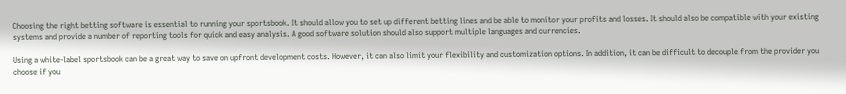Choosing the right betting software is essential to running your sportsbook. It should allow you to set up different betting lines and be able to monitor your profits and losses. It should also be compatible with your existing systems and provide a number of reporting tools for quick and easy analysis. A good software solution should also support multiple languages and currencies.

Using a white-label sportsbook can be a great way to save on upfront development costs. However, it can also limit your flexibility and customization options. In addition, it can be difficult to decouple from the provider you choose if you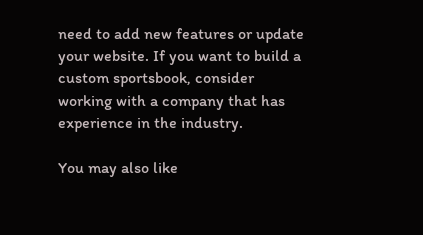need to add new features or update your website. If you want to build a custom sportsbook, consider working with a company that has experience in the industry.

You may also like